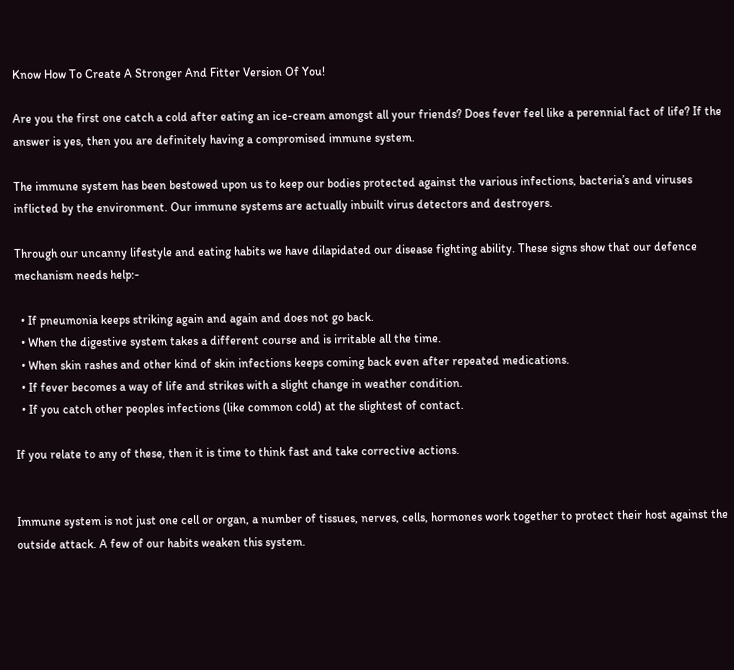Know How To Create A Stronger And Fitter Version Of You!

Are you the first one catch a cold after eating an ice-cream amongst all your friends? Does fever feel like a perennial fact of life? If the answer is yes, then you are definitely having a compromised immune system.

The immune system has been bestowed upon us to keep our bodies protected against the various infections, bacteria’s and viruses inflicted by the environment. Our immune systems are actually inbuilt virus detectors and destroyers.

Through our uncanny lifestyle and eating habits we have dilapidated our disease fighting ability. These signs show that our defence mechanism needs help:-

  • If pneumonia keeps striking again and again and does not go back.
  • When the digestive system takes a different course and is irritable all the time.
  • When skin rashes and other kind of skin infections keeps coming back even after repeated medications.
  • If fever becomes a way of life and strikes with a slight change in weather condition.
  • If you catch other peoples infections (like common cold) at the slightest of contact.

If you relate to any of these, then it is time to think fast and take corrective actions.


Immune system is not just one cell or organ, a number of tissues, nerves, cells, hormones work together to protect their host against the outside attack. A few of our habits weaken this system.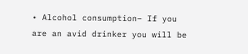• Alcohol consumption– If you are an avid drinker you will be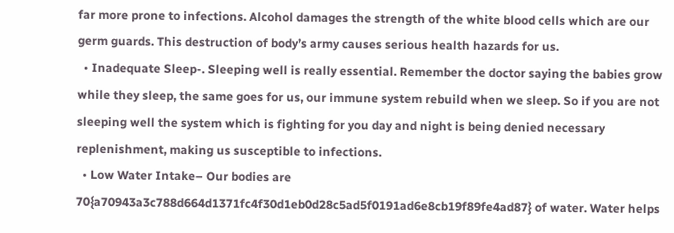far more prone to infections. Alcohol damages the strength of the white blood cells which are our germ guards. This destruction of body’s army causes serious health hazards for us.
  • Inadequate Sleep-. Sleeping well is really essential. Remember the doctor saying the babies grow while they sleep, the same goes for us, our immune system rebuild when we sleep. So if you are not sleeping well the system which is fighting for you day and night is being denied necessary replenishment, making us susceptible to infections.
  • Low Water Intake– Our bodies are 70{a70943a3c788d664d1371fc4f30d1eb0d28c5ad5f0191ad6e8cb19f89fe4ad87} of water. Water helps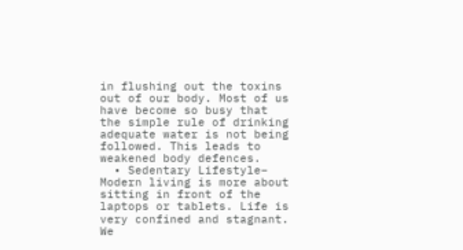in flushing out the toxins out of our body. Most of us have become so busy that the simple rule of drinking adequate water is not being followed. This leads to weakened body defences.
  • Sedentary Lifestyle– Modern living is more about sitting in front of the laptops or tablets. Life is very confined and stagnant. We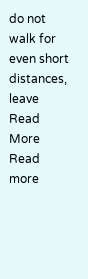do not walk for even short distances, leave
Read More Read more